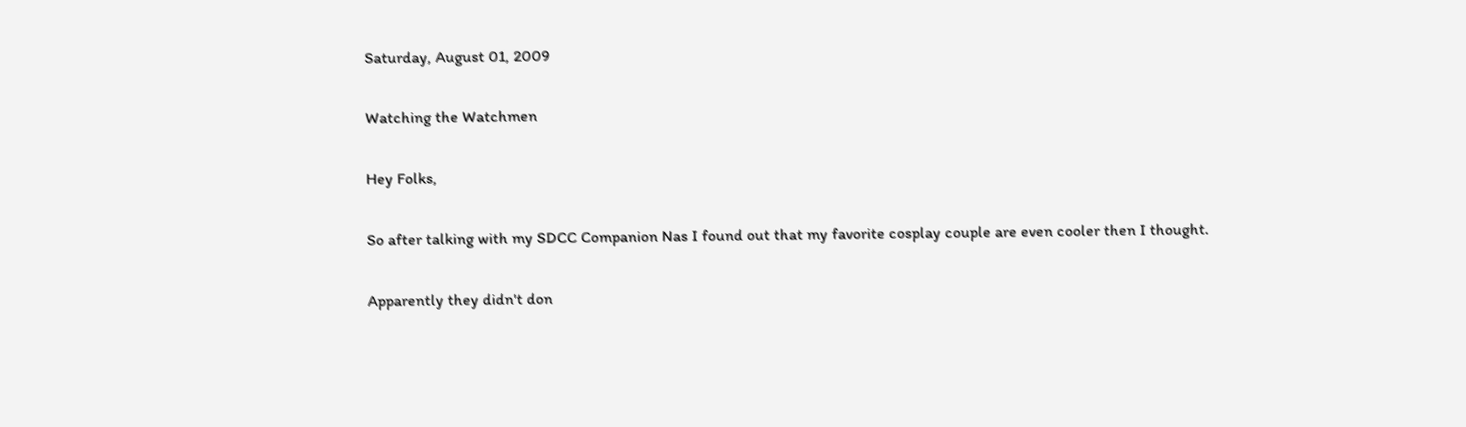Saturday, August 01, 2009

Watching the Watchmen

Hey Folks,

So after talking with my SDCC Companion Nas I found out that my favorite cosplay couple are even cooler then I thought.

Apparently they didn't don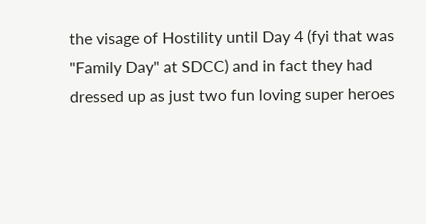the visage of Hostility until Day 4 (fyi that was "Family Day" at SDCC) and in fact they had dressed up as just two fun loving super heroes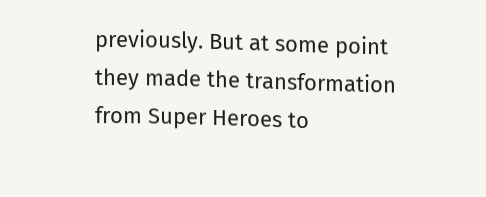previously. But at some point they made the transformation from Super Heroes to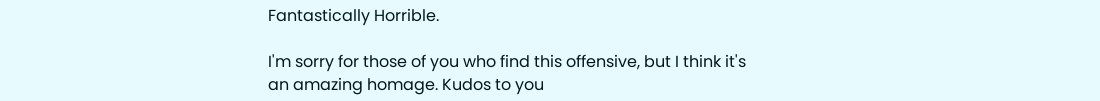Fantastically Horrible.

I'm sorry for those of you who find this offensive, but I think it's an amazing homage. Kudos to you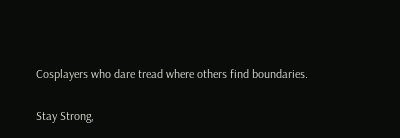Cosplayers who dare tread where others find boundaries.

Stay Strong,